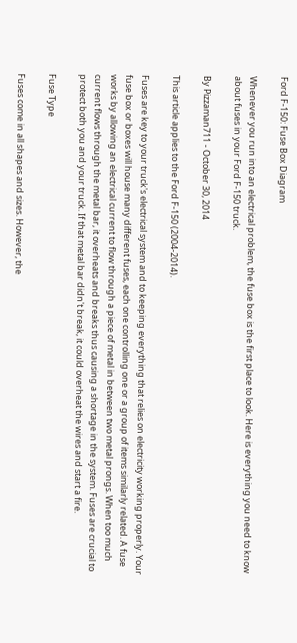Ford F-150: Fuse Box Diagram

Whenever you run into an electrical problem, the fuse box is the first place to look. Here is everything you need to know about fuses in your Ford F-150 truck.

By Pizzaman711 - October 30, 2014

This article applies to the Ford F-150 (2004-2014).

Fuses are key to your truck's electrical system and to keeping everything that relies on electricity working properly. Your fuse box or boxes will house many different fuses, each one controlling one or a group of items similarly related. A fuse works by allowing an electrical current to flow through a piece of metal in between two metal prongs. When too much current flows through the metal bar, it overheats and breaks thus causing a shortage in the system. Fuses are crucial to protect both you and your truck. If that metal bar didn't break, it could overheat the wires and start a fire.

Fuse Type

Fuses come in all shapes and sizes. However, the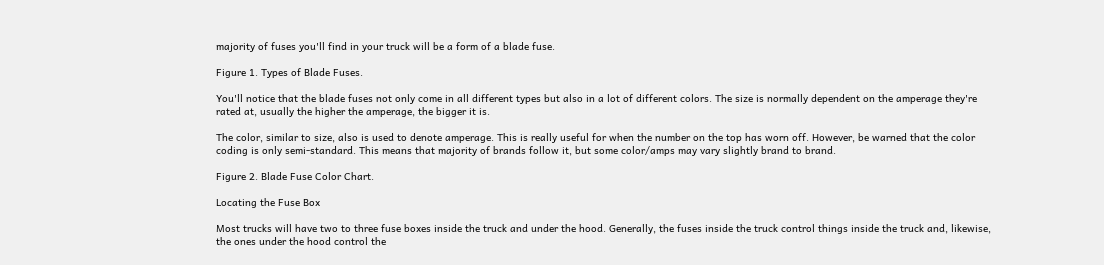majority of fuses you'll find in your truck will be a form of a blade fuse.

Figure 1. Types of Blade Fuses.

You'll notice that the blade fuses not only come in all different types but also in a lot of different colors. The size is normally dependent on the amperage they're rated at, usually the higher the amperage, the bigger it is.

The color, similar to size, also is used to denote amperage. This is really useful for when the number on the top has worn off. However, be warned that the color coding is only semi-standard. This means that majority of brands follow it, but some color/amps may vary slightly brand to brand.

Figure 2. Blade Fuse Color Chart.

Locating the Fuse Box

Most trucks will have two to three fuse boxes inside the truck and under the hood. Generally, the fuses inside the truck control things inside the truck and, likewise, the ones under the hood control the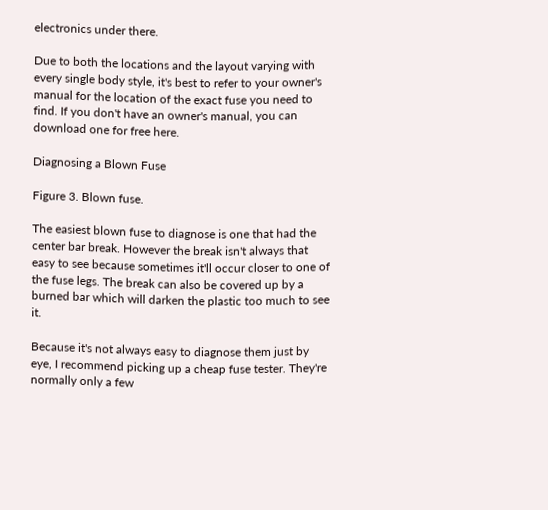electronics under there.

Due to both the locations and the layout varying with every single body style, it's best to refer to your owner's manual for the location of the exact fuse you need to find. If you don't have an owner's manual, you can download one for free here.

Diagnosing a Blown Fuse

Figure 3. Blown fuse.

The easiest blown fuse to diagnose is one that had the center bar break. However the break isn't always that easy to see because sometimes it'll occur closer to one of the fuse legs. The break can also be covered up by a burned bar which will darken the plastic too much to see it.

Because it's not always easy to diagnose them just by eye, I recommend picking up a cheap fuse tester. They're normally only a few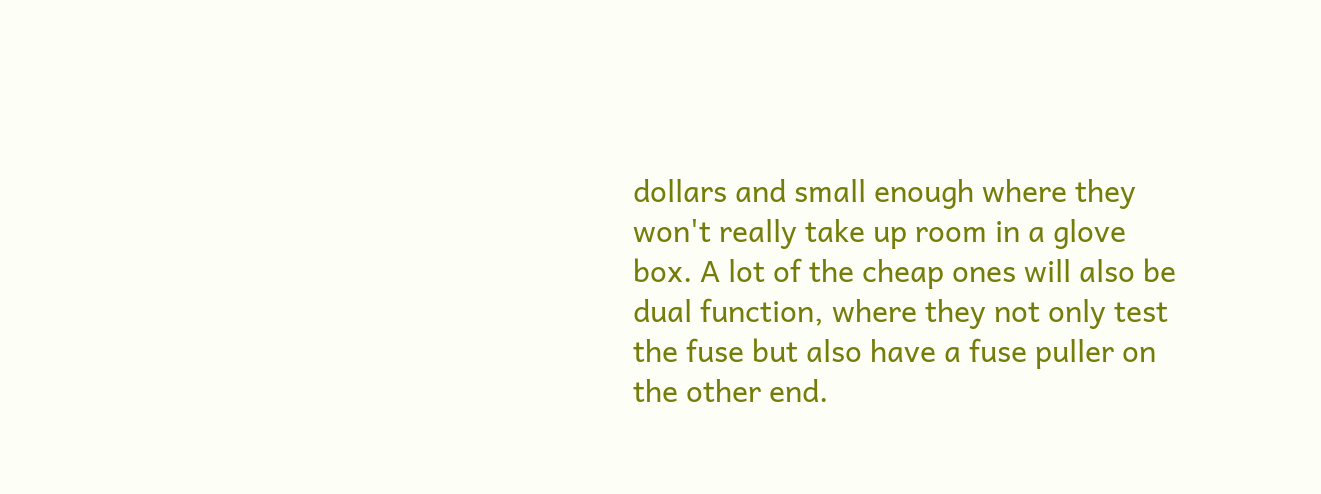dollars and small enough where they won't really take up room in a glove box. A lot of the cheap ones will also be dual function, where they not only test the fuse but also have a fuse puller on the other end.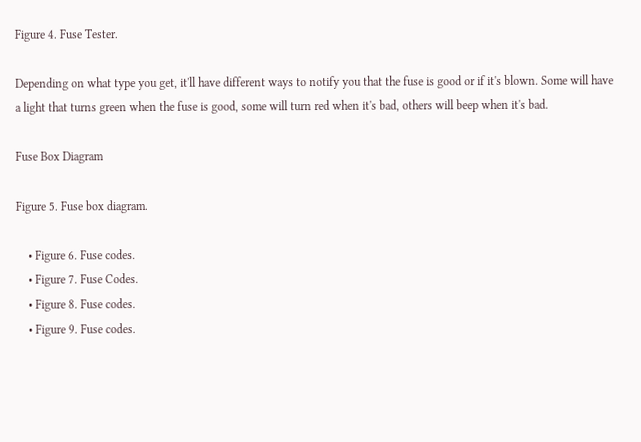Figure 4. Fuse Tester.

Depending on what type you get, it'll have different ways to notify you that the fuse is good or if it's blown. Some will have a light that turns green when the fuse is good, some will turn red when it's bad, others will beep when it's bad.

Fuse Box Diagram

Figure 5. Fuse box diagram.

    • Figure 6. Fuse codes.
    • Figure 7. Fuse Codes.
    • Figure 8. Fuse codes.
    • Figure 9. Fuse codes.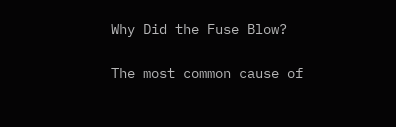Why Did the Fuse Blow?

The most common cause of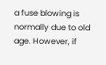a fuse blowing is normally due to old age. However, if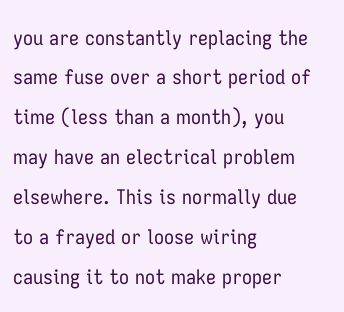you are constantly replacing the same fuse over a short period of time (less than a month), you may have an electrical problem elsewhere. This is normally due to a frayed or loose wiring causing it to not make proper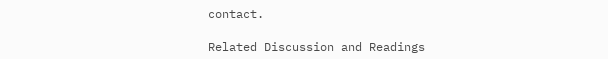contact.

Related Discussion and Readings